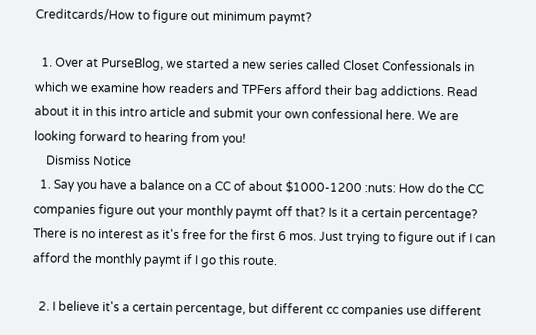Creditcards/How to figure out minimum paymt?

  1. Over at PurseBlog, we started a new series called Closet Confessionals in which we examine how readers and TPFers afford their bag addictions. Read about it in this intro article and submit your own confessional here. We are looking forward to hearing from you!
    Dismiss Notice
  1. Say you have a balance on a CC of about $1000-1200 :nuts: How do the CC companies figure out your monthly paymt off that? Is it a certain percentage? There is no interest as it's free for the first 6 mos. Just trying to figure out if I can afford the monthly paymt if I go this route.

  2. I believe it's a certain percentage, but different cc companies use different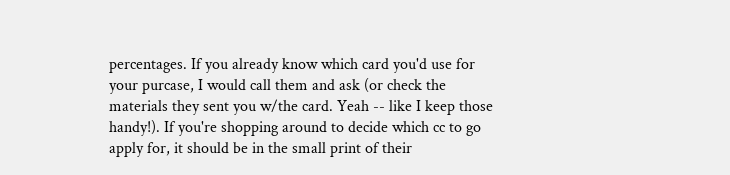percentages. If you already know which card you'd use for your purcase, I would call them and ask (or check the materials they sent you w/the card. Yeah -- like I keep those handy!). If you're shopping around to decide which cc to go apply for, it should be in the small print of their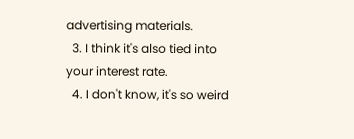advertising materials.
  3. I think it's also tied into your interest rate.
  4. I don't know, it's so weird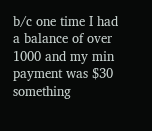b/c one time I had a balance of over 1000 and my min payment was $30 something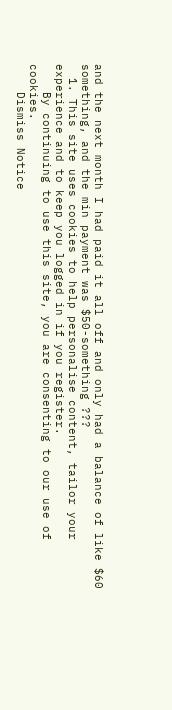and the next month I had paid it all off and only had a balance of like $60 something, and the min payment was $50-something ???
  1. This site uses cookies to help personalise content, tailor your experience and to keep you logged in if you register.
    By continuing to use this site, you are consenting to our use of cookies.
    Dismiss Notice